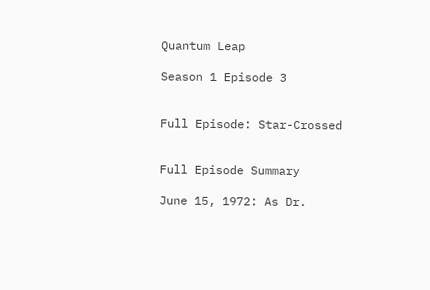Quantum Leap

Season 1 Episode 3


Full Episode: Star-Crossed


Full Episode Summary

June 15, 1972: As Dr.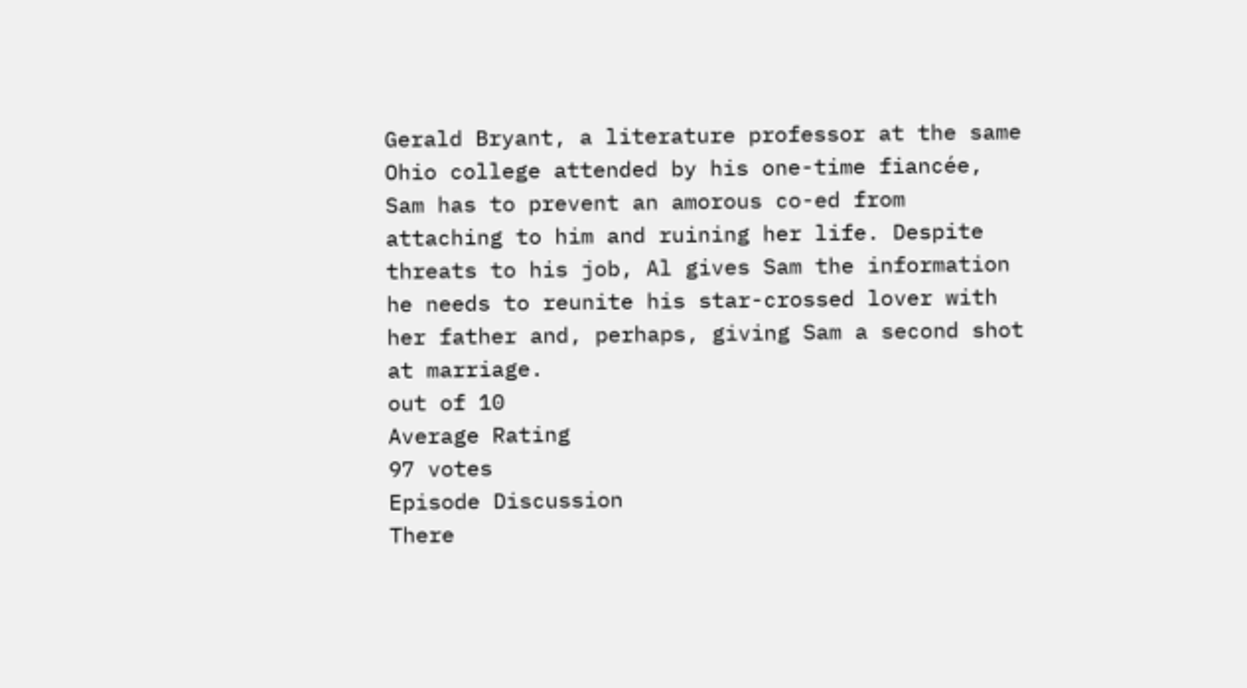Gerald Bryant, a literature professor at the same Ohio college attended by his one-time fiancée, Sam has to prevent an amorous co-ed from attaching to him and ruining her life. Despite threats to his job, Al gives Sam the information he needs to reunite his star-crossed lover with her father and, perhaps, giving Sam a second shot at marriage.
out of 10
Average Rating
97 votes
Episode Discussion
There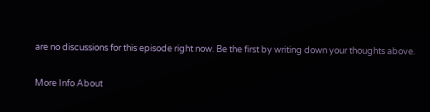are no discussions for this episode right now. Be the first by writing down your thoughts above.

More Info About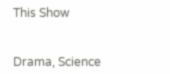This Show


Drama, Science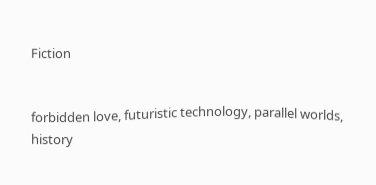Fiction


forbidden love, futuristic technology, parallel worlds, history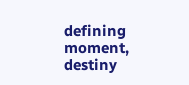defining moment, destiny